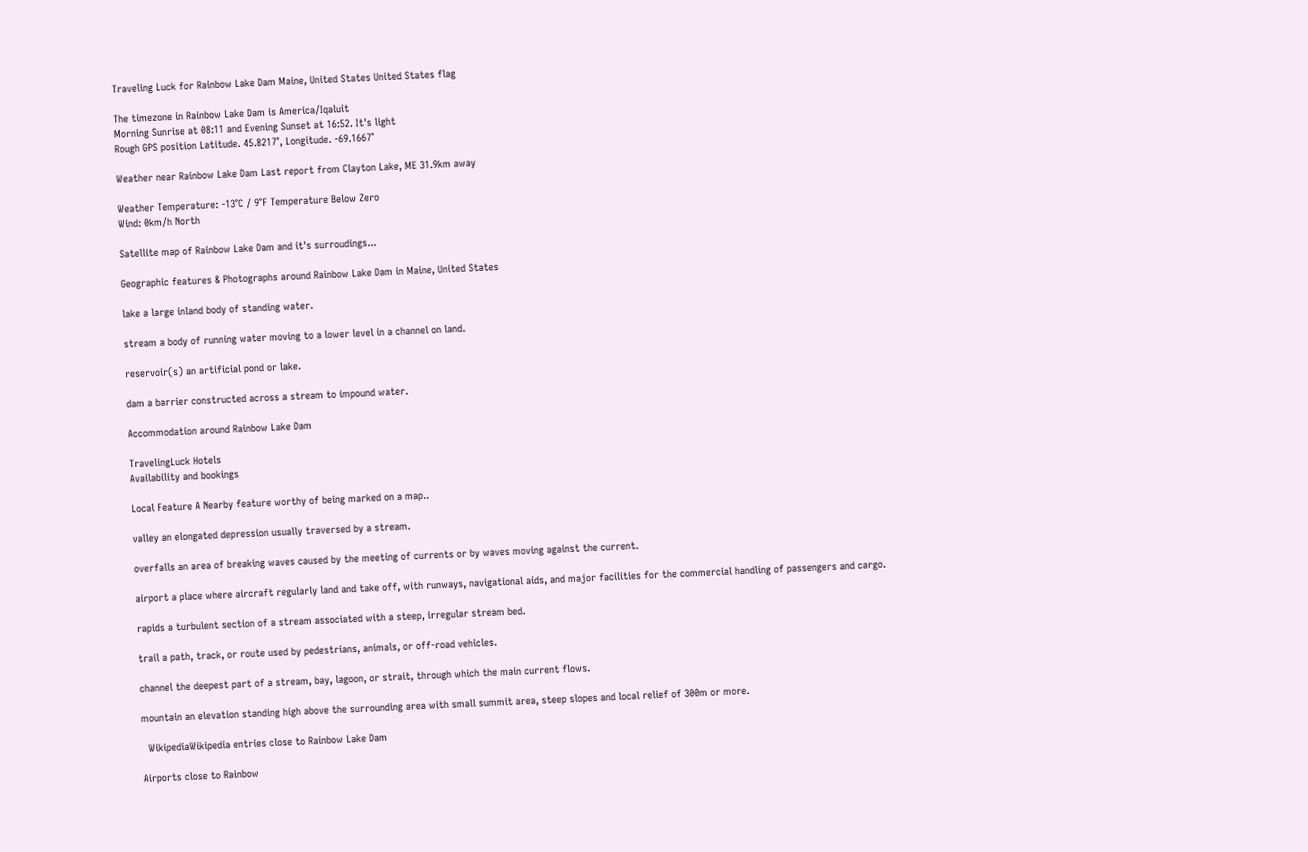Traveling Luck for Rainbow Lake Dam Maine, United States United States flag

The timezone in Rainbow Lake Dam is America/Iqaluit
Morning Sunrise at 08:11 and Evening Sunset at 16:52. It's light
Rough GPS position Latitude. 45.8217°, Longitude. -69.1667°

Weather near Rainbow Lake Dam Last report from Clayton Lake, ME 31.9km away

Weather Temperature: -13°C / 9°F Temperature Below Zero
Wind: 0km/h North

Satellite map of Rainbow Lake Dam and it's surroudings...

Geographic features & Photographs around Rainbow Lake Dam in Maine, United States

lake a large inland body of standing water.

stream a body of running water moving to a lower level in a channel on land.

reservoir(s) an artificial pond or lake.

dam a barrier constructed across a stream to impound water.

Accommodation around Rainbow Lake Dam

TravelingLuck Hotels
Availability and bookings

Local Feature A Nearby feature worthy of being marked on a map..

valley an elongated depression usually traversed by a stream.

overfalls an area of breaking waves caused by the meeting of currents or by waves moving against the current.

airport a place where aircraft regularly land and take off, with runways, navigational aids, and major facilities for the commercial handling of passengers and cargo.

rapids a turbulent section of a stream associated with a steep, irregular stream bed.

trail a path, track, or route used by pedestrians, animals, or off-road vehicles.

channel the deepest part of a stream, bay, lagoon, or strait, through which the main current flows.

mountain an elevation standing high above the surrounding area with small summit area, steep slopes and local relief of 300m or more.

  WikipediaWikipedia entries close to Rainbow Lake Dam

Airports close to Rainbow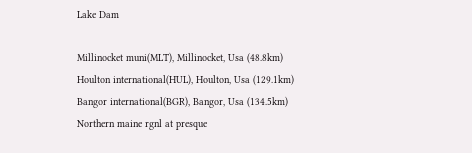Lake Dam

Millinocket muni(MLT), Millinocket, Usa (48.8km)
Houlton international(HUL), Houlton, Usa (129.1km)
Bangor international(BGR), Bangor, Usa (134.5km)
Northern maine rgnl at presque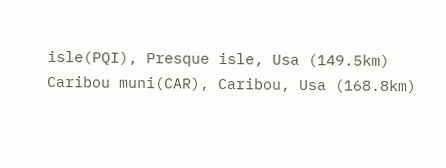isle(PQI), Presque isle, Usa (149.5km)
Caribou muni(CAR), Caribou, Usa (168.8km)